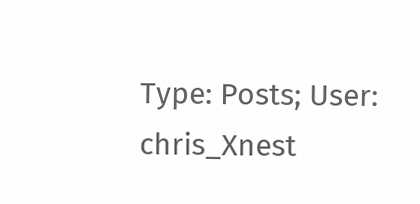Type: Posts; User: chris_Xnest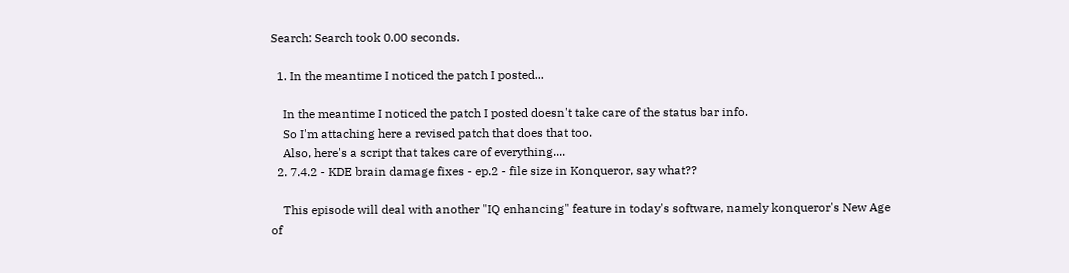Search: Search took 0.00 seconds.

  1. In the meantime I noticed the patch I posted...

    In the meantime I noticed the patch I posted doesn't take care of the status bar info.
    So I'm attaching here a revised patch that does that too.
    Also, here's a script that takes care of everything....
  2. 7.4.2 - KDE brain damage fixes - ep.2 - file size in Konqueror, say what??

    This episode will deal with another "IQ enhancing" feature in today's software, namely konqueror's New Age of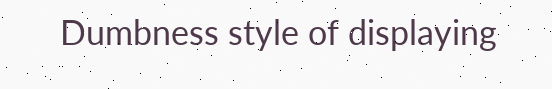Dumbness style of displaying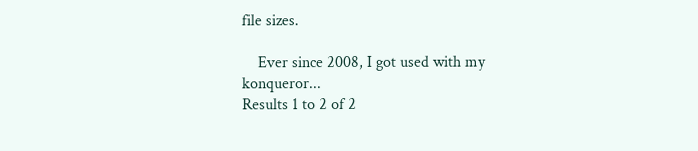file sizes.

    Ever since 2008, I got used with my konqueror...
Results 1 to 2 of 2